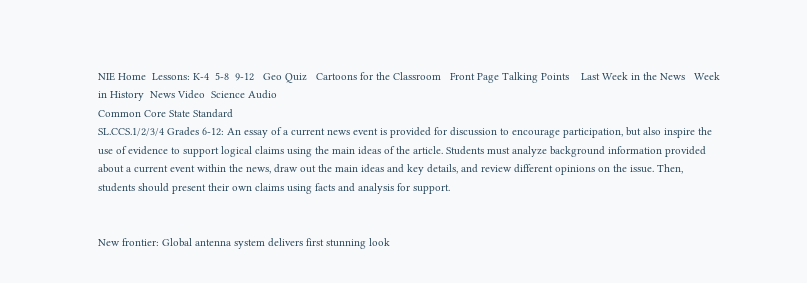NIE Home  Lessons: K-4  5-8  9-12   Geo Quiz   Cartoons for the Classroom   Front Page Talking Points    Last Week in the News   Week in History  News Video  Science Audio
Common Core State Standard
SL.CCS.1/2/3/4 Grades 6-12: An essay of a current news event is provided for discussion to encourage participation, but also inspire the use of evidence to support logical claims using the main ideas of the article. Students must analyze background information provided about a current event within the news, draw out the main ideas and key details, and review different opinions on the issue. Then, students should present their own claims using facts and analysis for support.


New frontier: Global antenna system delivers first stunning look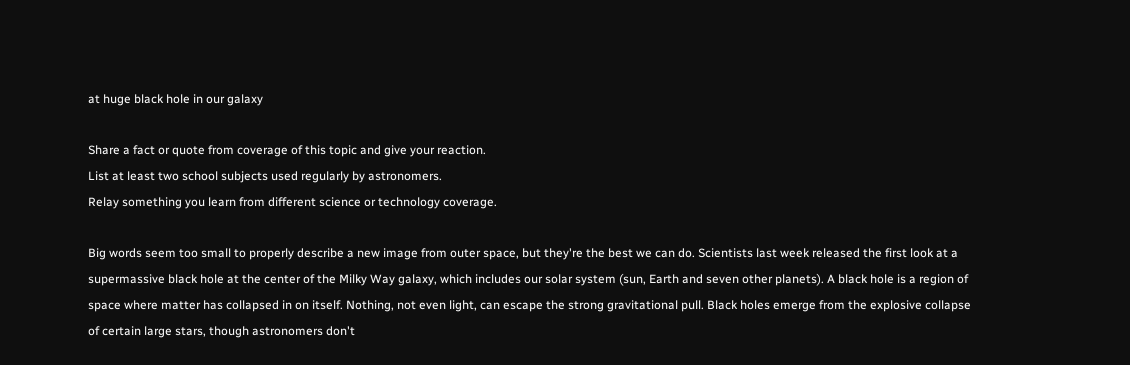at huge black hole in our galaxy

Share a fact or quote from coverage of this topic and give your reaction.
List at least two school subjects used regularly by astronomers.
Relay something you learn from different science or technology coverage.

Big words seem too small to properly describe a new image from outer space, but they're the best we can do. Scientists last week released the first look at a supermassive black hole at the center of the Milky Way galaxy, which includes our solar system (sun, Earth and seven other planets). A black hole is a region of space where matter has collapsed in on itself. Nothing, not even light, can escape the strong gravitational pull. Black holes emerge from the explosive collapse of certain large stars, though astronomers don't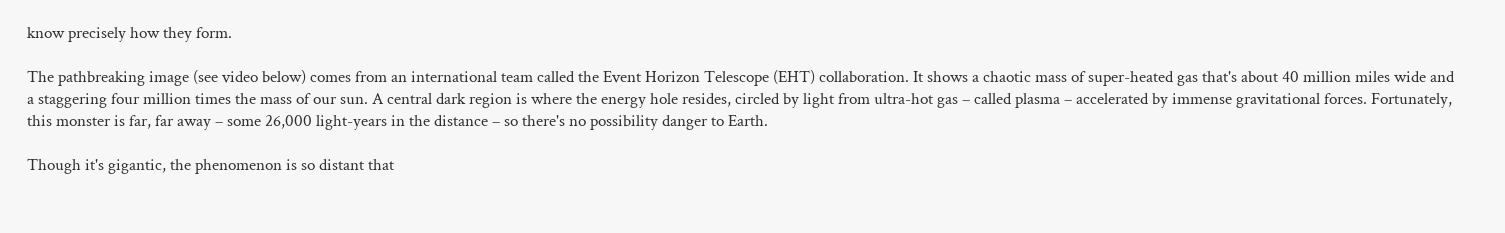know precisely how they form.

The pathbreaking image (see video below) comes from an international team called the Event Horizon Telescope (EHT) collaboration. It shows a chaotic mass of super-heated gas that's about 40 million miles wide and a staggering four million times the mass of our sun. A central dark region is where the energy hole resides, circled by light from ultra-hot gas – called plasma – accelerated by immense gravitational forces. Fortunately, this monster is far, far away – some 26,000 light-years in the distance – so there's no possibility danger to Earth.

Though it's gigantic, the phenomenon is so distant that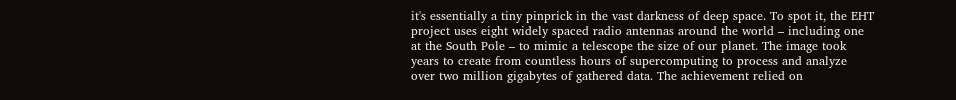it's essentially a tiny pinprick in the vast darkness of deep space. To spot it, the EHT project uses eight widely spaced radio antennas around the world – including one at the South Pole – to mimic a telescope the size of our planet. The image took years to create from countless hours of supercomputing to process and analyze over two million gigabytes of gathered data. The achievement relied on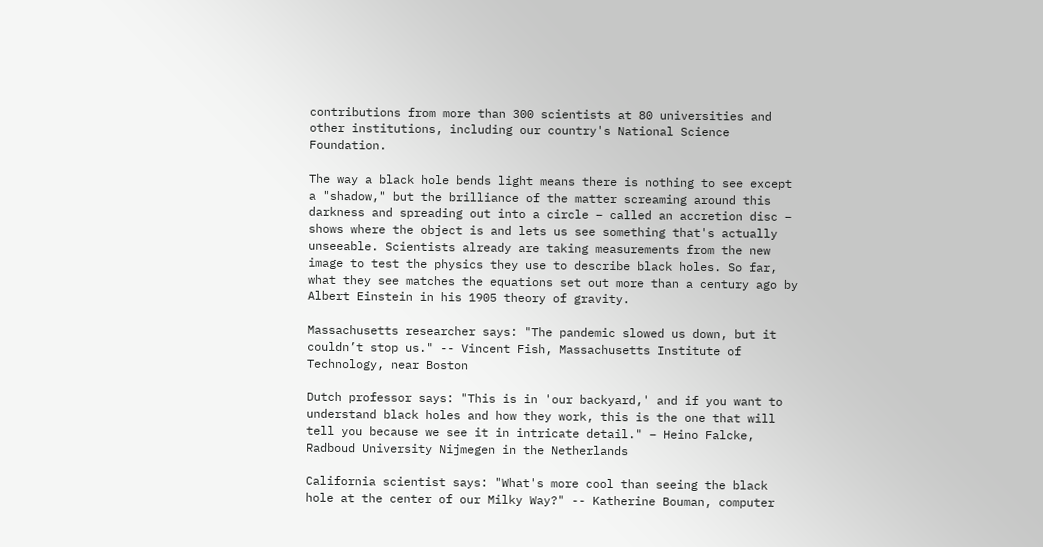contributions from more than 300 scientists at 80 universities and other institutions, including our country's National Science Foundation.

The way a black hole bends light means there is nothing to see except a "shadow," but the brilliance of the matter screaming around this darkness and spreading out into a circle – called an accretion disc – shows where the object is and lets us see something that's actually unseeable. Scientists already are taking measurements from the new image to test the physics they use to describe black holes. So far, what they see matches the equations set out more than a century ago by Albert Einstein in his 1905 theory of gravity.

Massachusetts researcher says: "The pandemic slowed us down, but it couldn’t stop us." -- Vincent Fish, Massachusetts Institute of Technology, near Boston

Dutch professor says: "This is in 'our backyard,' and if you want to understand black holes and how they work, this is the one that will tell you because we see it in intricate detail." – Heino Falcke, Radboud University Nijmegen in the Netherlands

California scientist says: "What's more cool than seeing the black hole at the center of our Milky Way?" -- Katherine Bouman, computer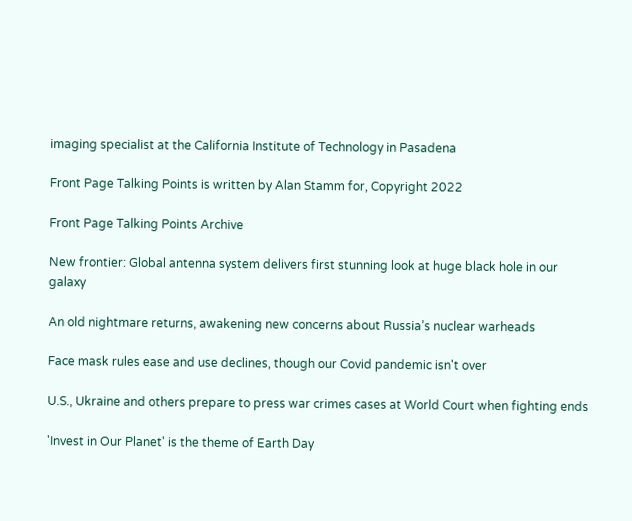imaging specialist at the California Institute of Technology in Pasadena

Front Page Talking Points is written by Alan Stamm for, Copyright 2022

Front Page Talking Points Archive

New frontier: Global antenna system delivers first stunning look at huge black hole in our galaxy

An old nightmare returns, awakening new concerns about Russia’s nuclear warheads

Face mask rules ease and use declines, though our Covid pandemic isn't over

U.S., Ukraine and others prepare to press war crimes cases at World Court when fighting ends

'Invest in Our Planet' is the theme of Earth Day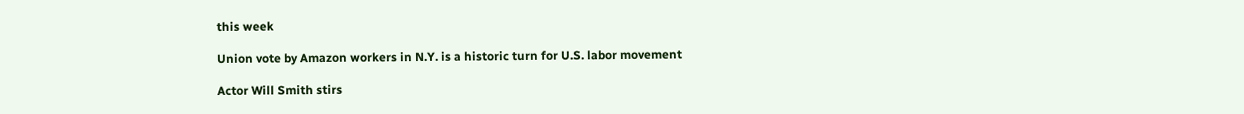this week

Union vote by Amazon workers in N.Y. is a historic turn for U.S. labor movement

Actor Will Smith stirs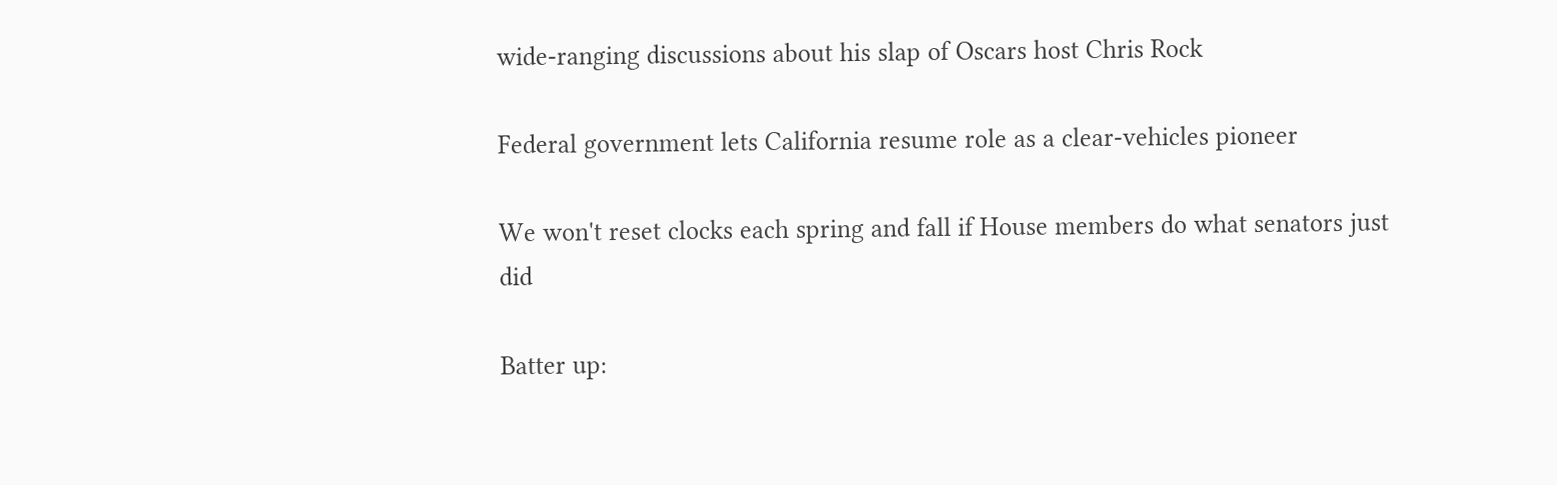wide-ranging discussions about his slap of Oscars host Chris Rock

Federal government lets California resume role as a clear-vehicles pioneer

We won't reset clocks each spring and fall if House members do what senators just did

Batter up: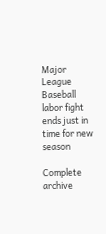Major League Baseball labor fight ends just in time for new season

Complete archive